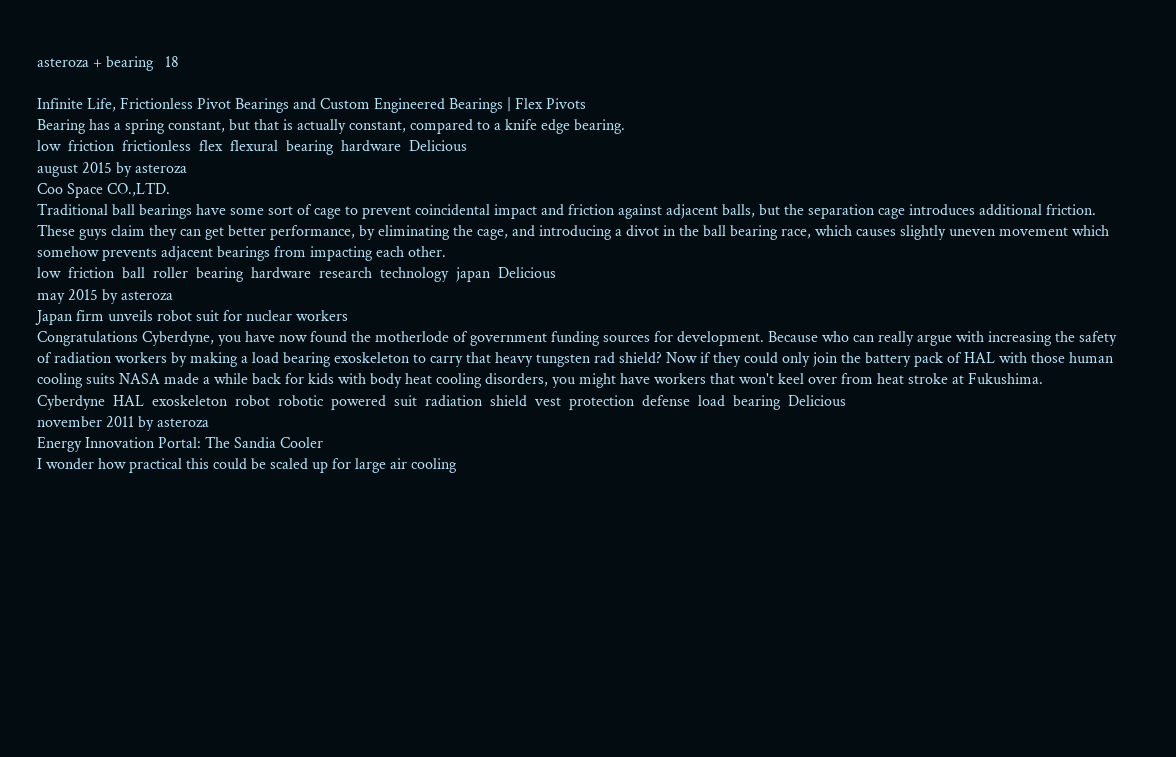asteroza + bearing   18

Infinite Life, Frictionless Pivot Bearings and Custom Engineered Bearings | Flex Pivots
Bearing has a spring constant, but that is actually constant, compared to a knife edge bearing.
low  friction  frictionless  flex  flexural  bearing  hardware  Delicious
august 2015 by asteroza
Coo Space CO.,LTD.
Traditional ball bearings have some sort of cage to prevent coincidental impact and friction against adjacent balls, but the separation cage introduces additional friction. These guys claim they can get better performance, by eliminating the cage, and introducing a divot in the ball bearing race, which causes slightly uneven movement which somehow prevents adjacent bearings from impacting each other.
low  friction  ball  roller  bearing  hardware  research  technology  japan  Delicious
may 2015 by asteroza
Japan firm unveils robot suit for nuclear workers
Congratulations Cyberdyne, you have now found the motherlode of government funding sources for development. Because who can really argue with increasing the safety of radiation workers by making a load bearing exoskeleton to carry that heavy tungsten rad shield? Now if they could only join the battery pack of HAL with those human cooling suits NASA made a while back for kids with body heat cooling disorders, you might have workers that won't keel over from heat stroke at Fukushima.
Cyberdyne  HAL  exoskeleton  robot  robotic  powered  suit  radiation  shield  vest  protection  defense  load  bearing  Delicious
november 2011 by asteroza
Energy Innovation Portal: The Sandia Cooler
I wonder how practical this could be scaled up for large air cooling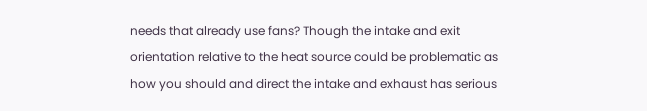needs that already use fans? Though the intake and exit orientation relative to the heat source could be problematic as how you should and direct the intake and exhaust has serious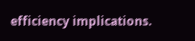efficiency implications.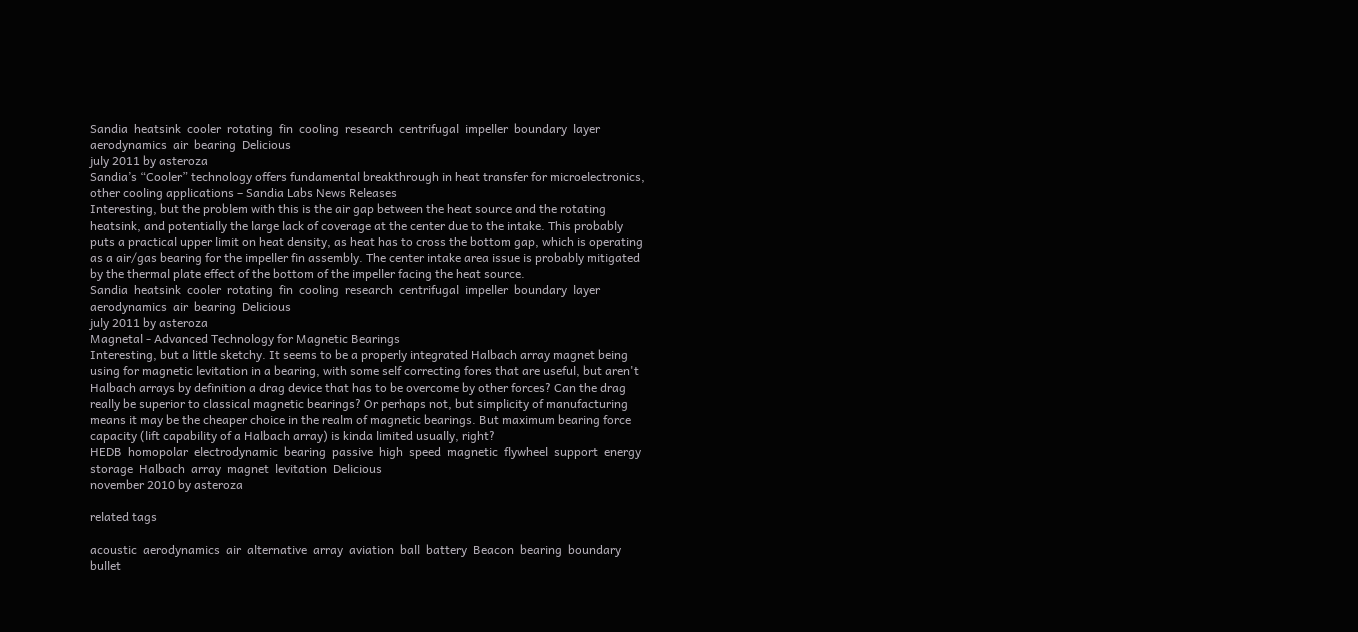Sandia  heatsink  cooler  rotating  fin  cooling  research  centrifugal  impeller  boundary  layer  aerodynamics  air  bearing  Delicious
july 2011 by asteroza
Sandia’s “Cooler” technology offers fundamental breakthrough in heat transfer for microelectronics, other cooling applications – Sandia Labs News Releases
Interesting, but the problem with this is the air gap between the heat source and the rotating heatsink, and potentially the large lack of coverage at the center due to the intake. This probably puts a practical upper limit on heat density, as heat has to cross the bottom gap, which is operating as a air/gas bearing for the impeller fin assembly. The center intake area issue is probably mitigated by the thermal plate effect of the bottom of the impeller facing the heat source.
Sandia  heatsink  cooler  rotating  fin  cooling  research  centrifugal  impeller  boundary  layer  aerodynamics  air  bearing  Delicious
july 2011 by asteroza
Magnetal - Advanced Technology for Magnetic Bearings
Interesting, but a little sketchy. It seems to be a properly integrated Halbach array magnet being using for magnetic levitation in a bearing, with some self correcting fores that are useful, but aren't Halbach arrays by definition a drag device that has to be overcome by other forces? Can the drag really be superior to classical magnetic bearings? Or perhaps not, but simplicity of manufacturing means it may be the cheaper choice in the realm of magnetic bearings. But maximum bearing force capacity (lift capability of a Halbach array) is kinda limited usually, right?
HEDB  homopolar  electrodynamic  bearing  passive  high  speed  magnetic  flywheel  support  energy  storage  Halbach  array  magnet  levitation  Delicious
november 2010 by asteroza

related tags

acoustic  aerodynamics  air  alternative  array  aviation  ball  battery  Beacon  bearing  boundary  bullet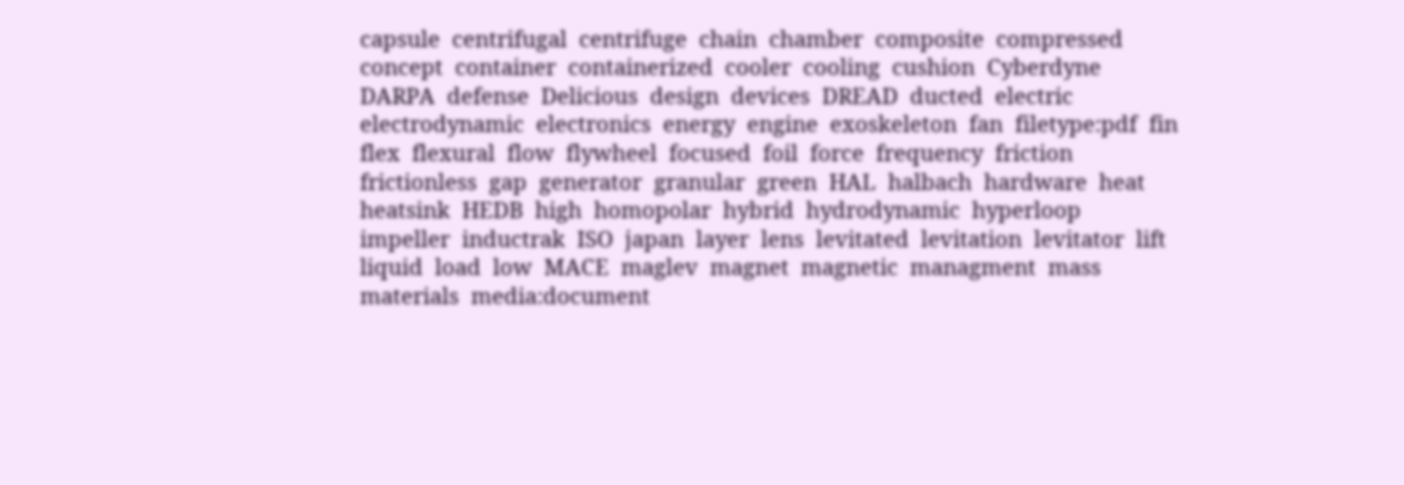capsule  centrifugal  centrifuge  chain  chamber  composite  compressed  concept  container  containerized  cooler  cooling  cushion  Cyberdyne  DARPA  defense  Delicious  design  devices  DREAD  ducted  electric  electrodynamic  electronics  energy  engine  exoskeleton  fan  filetype:pdf  fin  flex  flexural  flow  flywheel  focused  foil  force  frequency  friction  frictionless  gap  generator  granular  green  HAL  halbach  hardware  heat  heatsink  HEDB  high  homopolar  hybrid  hydrodynamic  hyperloop  impeller  inductrak  ISO  japan  layer  lens  levitated  levitation  levitator  lift  liquid  load  low  MACE  maglev  magnet  magnetic  managment  mass  materials  media:document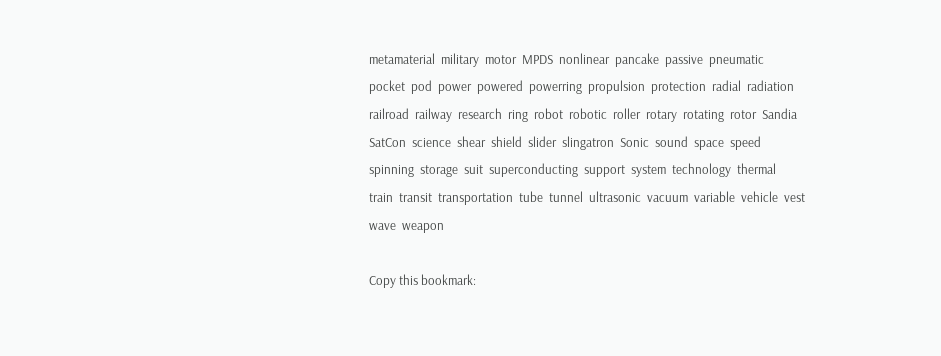metamaterial  military  motor  MPDS  nonlinear  pancake  passive  pneumatic  pocket  pod  power  powered  powerring  propulsion  protection  radial  radiation  railroad  railway  research  ring  robot  robotic  roller  rotary  rotating  rotor  Sandia  SatCon  science  shear  shield  slider  slingatron  Sonic  sound  space  speed  spinning  storage  suit  superconducting  support  system  technology  thermal  train  transit  transportation  tube  tunnel  ultrasonic  vacuum  variable  vehicle  vest  wave  weapon

Copy this bookmark: